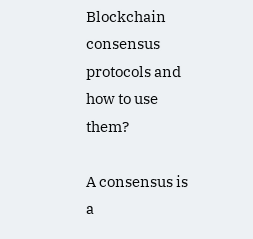Blockchain consensus protocols and how to use them?

A consensus is a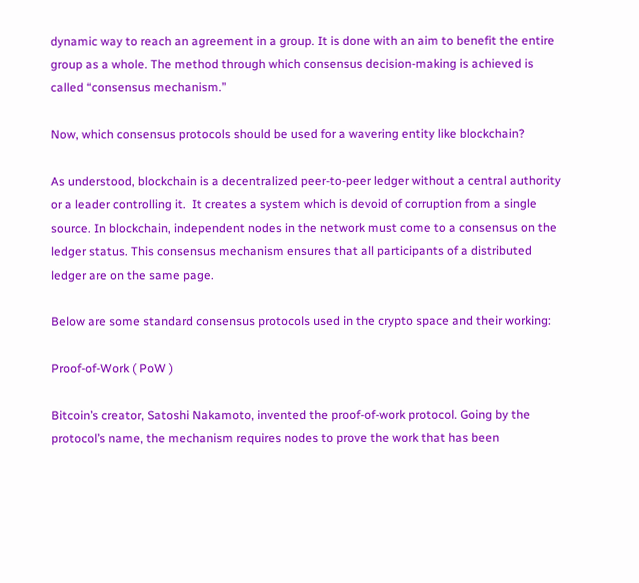dynamic way to reach an agreement in a group. It is done with an aim to benefit the entire group as a whole. The method through which consensus decision-making is achieved is called “consensus mechanism.”

Now, which consensus protocols should be used for a wavering entity like blockchain?

As understood, blockchain is a decentralized peer-to-peer ledger without a central authority or a leader controlling it.  It creates a system which is devoid of corruption from a single source. In blockchain, independent nodes in the network must come to a consensus on the ledger status. This consensus mechanism ensures that all participants of a distributed ledger are on the same page.

Below are some standard consensus protocols used in the crypto space and their working:

Proof-of-Work ( PoW )

Bitcoin’s creator, Satoshi Nakamoto, invented the proof-of-work protocol. Going by the protocol’s name, the mechanism requires nodes to prove the work that has been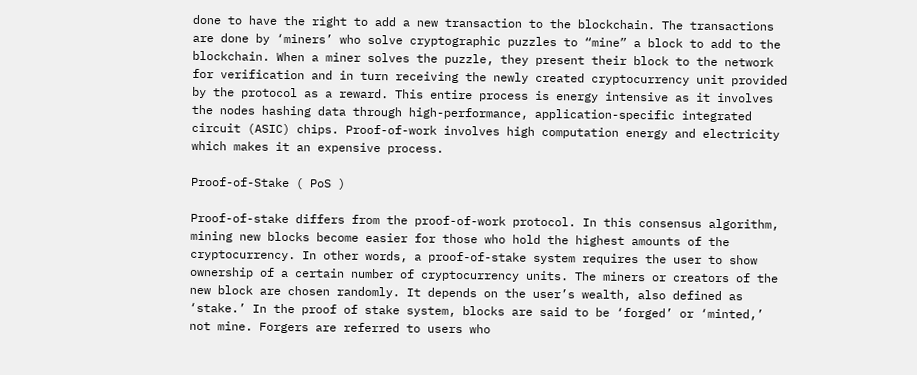done to have the right to add a new transaction to the blockchain. The transactions are done by ‘miners’ who solve cryptographic puzzles to “mine” a block to add to the blockchain. When a miner solves the puzzle, they present their block to the network for verification and in turn receiving the newly created cryptocurrency unit provided by the protocol as a reward. This entire process is energy intensive as it involves the nodes hashing data through high-performance, application-specific integrated circuit (ASIC) chips. Proof-of-work involves high computation energy and electricity which makes it an expensive process.

Proof-of-Stake ( PoS )

Proof-of-stake differs from the proof-of-work protocol. In this consensus algorithm, mining new blocks become easier for those who hold the highest amounts of the cryptocurrency. In other words, a proof-of-stake system requires the user to show ownership of a certain number of cryptocurrency units. The miners or creators of the new block are chosen randomly. It depends on the user’s wealth, also defined as ‘stake.’ In the proof of stake system, blocks are said to be ‘forged’ or ‘minted,’ not mine. Forgers are referred to users who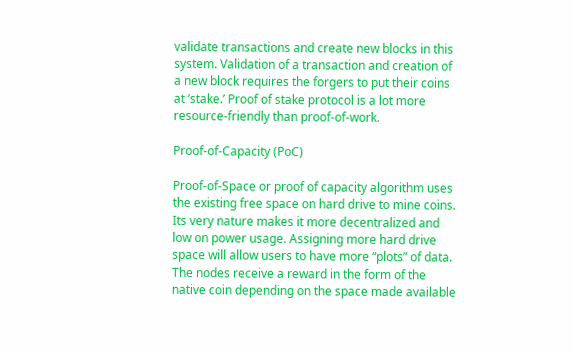validate transactions and create new blocks in this system. Validation of a transaction and creation of a new block requires the forgers to put their coins at ‘stake.’ Proof of stake protocol is a lot more resource-friendly than proof-of-work.

Proof-of-Capacity (PoC)

Proof-of-Space or proof of capacity algorithm uses the existing free space on hard drive to mine coins. Its very nature makes it more decentralized and low on power usage. Assigning more hard drive space will allow users to have more “plots” of data. The nodes receive a reward in the form of the native coin depending on the space made available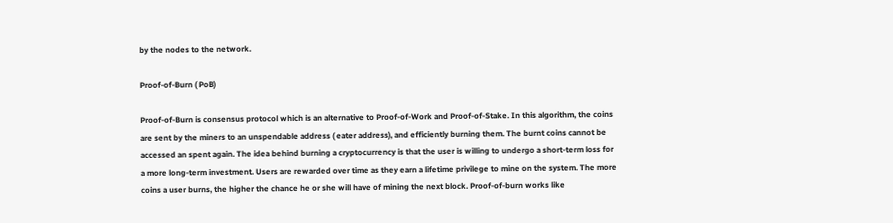by the nodes to the network.

Proof-of-Burn ( PoB)

Proof-of-Burn is consensus protocol which is an alternative to Proof-of-Work and Proof-of-Stake. In this algorithm, the coins are sent by the miners to an unspendable address ( eater address), and efficiently burning them. The burnt coins cannot be accessed an spent again. The idea behind burning a cryptocurrency is that the user is willing to undergo a short-term loss for a more long-term investment. Users are rewarded over time as they earn a lifetime privilege to mine on the system. The more coins a user burns, the higher the chance he or she will have of mining the next block. Proof-of-burn works like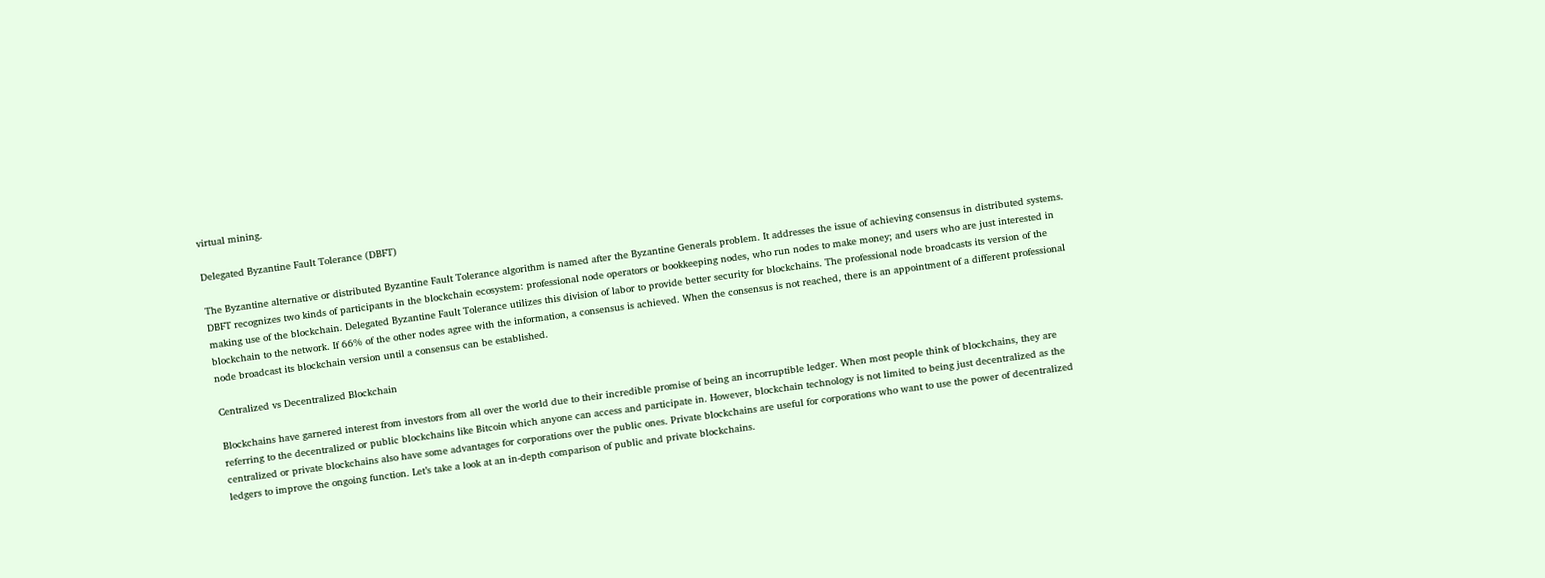virtual mining.

Delegated Byzantine Fault Tolerance (DBFT)

The Byzantine alternative or distributed Byzantine Fault Tolerance algorithm is named after the Byzantine Generals problem. It addresses the issue of achieving consensus in distributed systems. DBFT recognizes two kinds of participants in the blockchain ecosystem: professional node operators or bookkeeping nodes, who run nodes to make money; and users who are just interested in making use of the blockchain. Delegated Byzantine Fault Tolerance utilizes this division of labor to provide better security for blockchains. The professional node broadcasts its version of the blockchain to the network. If 66% of the other nodes agree with the information, a consensus is achieved. When the consensus is not reached, there is an appointment of a different professional node broadcast its blockchain version until a consensus can be established.

Centralized vs Decentralized Blockchain

Blockchains have garnered interest from investors from all over the world due to their incredible promise of being an incorruptible ledger. When most people think of blockchains, they are referring to the decentralized or public blockchains like Bitcoin which anyone can access and participate in. However, blockchain technology is not limited to being just decentralized as the centralized or private blockchains also have some advantages for corporations over the public ones. Private blockchains are useful for corporations who want to use the power of decentralized ledgers to improve the ongoing function. Let’s take a look at an in-depth comparison of public and private blockchains.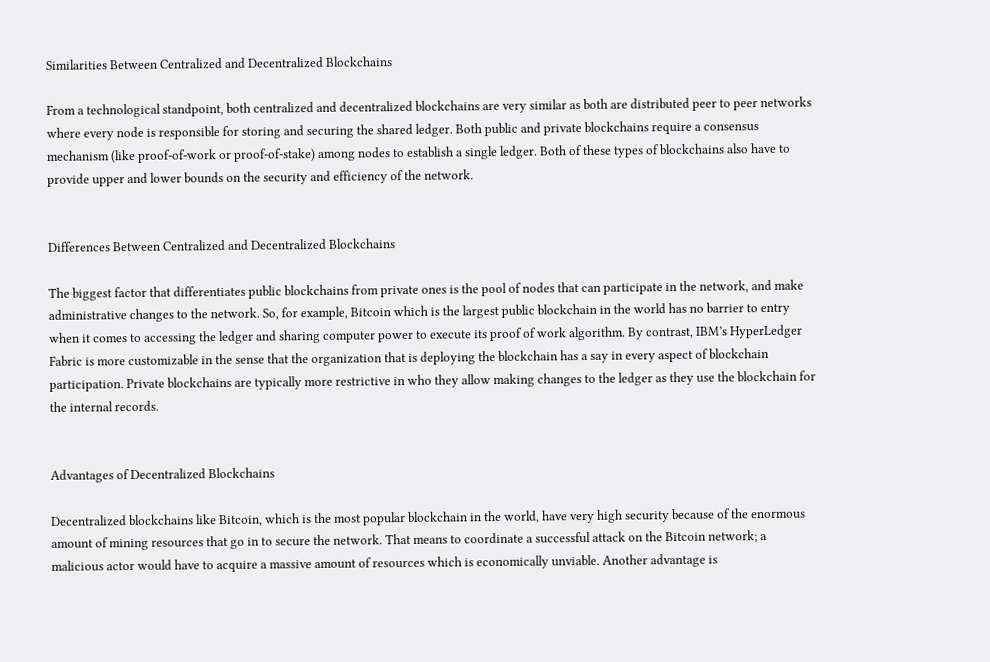Similarities Between Centralized and Decentralized Blockchains

From a technological standpoint, both centralized and decentralized blockchains are very similar as both are distributed peer to peer networks where every node is responsible for storing and securing the shared ledger. Both public and private blockchains require a consensus mechanism (like proof-of-work or proof-of-stake) among nodes to establish a single ledger. Both of these types of blockchains also have to provide upper and lower bounds on the security and efficiency of the network.


Differences Between Centralized and Decentralized Blockchains

The biggest factor that differentiates public blockchains from private ones is the pool of nodes that can participate in the network, and make administrative changes to the network. So, for example, Bitcoin which is the largest public blockchain in the world has no barrier to entry when it comes to accessing the ledger and sharing computer power to execute its proof of work algorithm. By contrast, IBM’s HyperLedger Fabric is more customizable in the sense that the organization that is deploying the blockchain has a say in every aspect of blockchain participation. Private blockchains are typically more restrictive in who they allow making changes to the ledger as they use the blockchain for the internal records.


Advantages of Decentralized Blockchains

Decentralized blockchains like Bitcoin, which is the most popular blockchain in the world, have very high security because of the enormous amount of mining resources that go in to secure the network. That means to coordinate a successful attack on the Bitcoin network; a malicious actor would have to acquire a massive amount of resources which is economically unviable. Another advantage is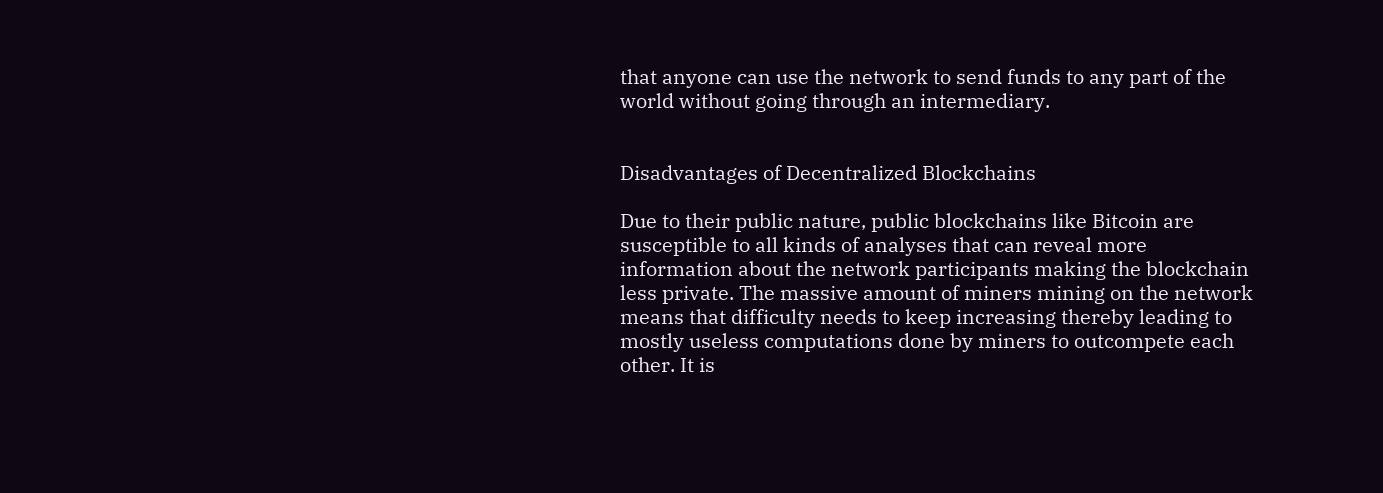that anyone can use the network to send funds to any part of the world without going through an intermediary.


Disadvantages of Decentralized Blockchains

Due to their public nature, public blockchains like Bitcoin are susceptible to all kinds of analyses that can reveal more information about the network participants making the blockchain less private. The massive amount of miners mining on the network means that difficulty needs to keep increasing thereby leading to mostly useless computations done by miners to outcompete each other. It is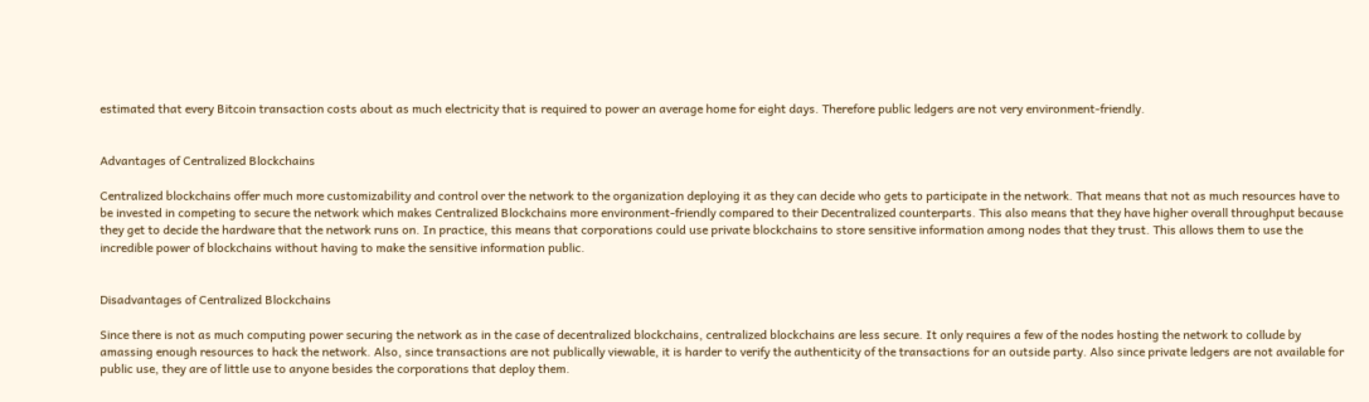estimated that every Bitcoin transaction costs about as much electricity that is required to power an average home for eight days. Therefore public ledgers are not very environment-friendly.


Advantages of Centralized Blockchains

Centralized blockchains offer much more customizability and control over the network to the organization deploying it as they can decide who gets to participate in the network. That means that not as much resources have to be invested in competing to secure the network which makes Centralized Blockchains more environment-friendly compared to their Decentralized counterparts. This also means that they have higher overall throughput because they get to decide the hardware that the network runs on. In practice, this means that corporations could use private blockchains to store sensitive information among nodes that they trust. This allows them to use the incredible power of blockchains without having to make the sensitive information public.


Disadvantages of Centralized Blockchains

Since there is not as much computing power securing the network as in the case of decentralized blockchains, centralized blockchains are less secure. It only requires a few of the nodes hosting the network to collude by amassing enough resources to hack the network. Also, since transactions are not publically viewable, it is harder to verify the authenticity of the transactions for an outside party. Also since private ledgers are not available for public use, they are of little use to anyone besides the corporations that deploy them.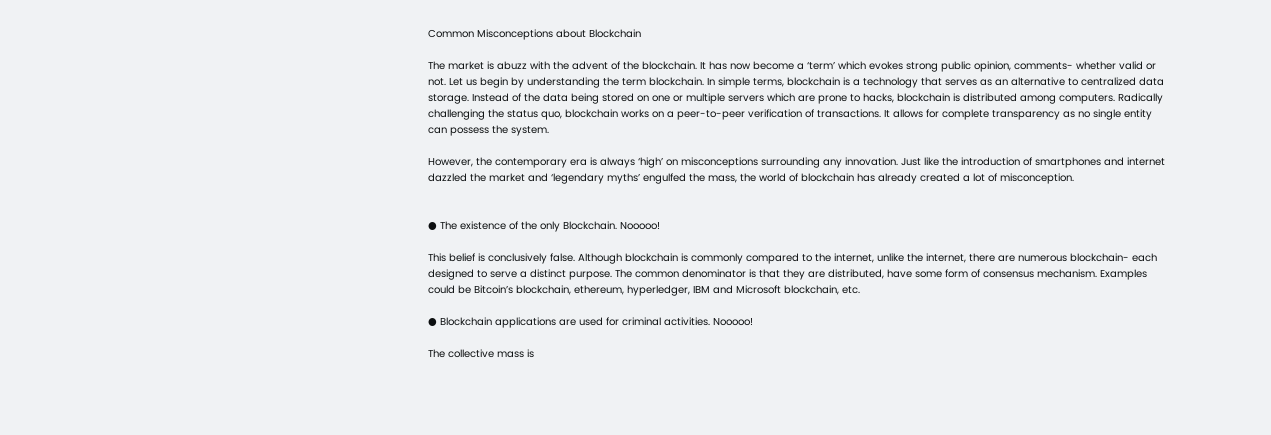Common Misconceptions about Blockchain

The market is abuzz with the advent of the blockchain. It has now become a ‘term’ which evokes strong public opinion, comments- whether valid or not. Let us begin by understanding the term blockchain. In simple terms, blockchain is a technology that serves as an alternative to centralized data storage. Instead of the data being stored on one or multiple servers which are prone to hacks, blockchain is distributed among computers. Radically challenging the status quo, blockchain works on a peer-to-peer verification of transactions. It allows for complete transparency as no single entity can possess the system.

However, the contemporary era is always ‘high’ on misconceptions surrounding any innovation. Just like the introduction of smartphones and internet dazzled the market and ‘legendary myths’ engulfed the mass, the world of blockchain has already created a lot of misconception.


● The existence of the only Blockchain. Nooooo!

This belief is conclusively false. Although blockchain is commonly compared to the internet, unlike the internet, there are numerous blockchain- each designed to serve a distinct purpose. The common denominator is that they are distributed, have some form of consensus mechanism. Examples could be Bitcoin’s blockchain, ethereum, hyperledger, IBM and Microsoft blockchain, etc.

● Blockchain applications are used for criminal activities. Nooooo!

The collective mass is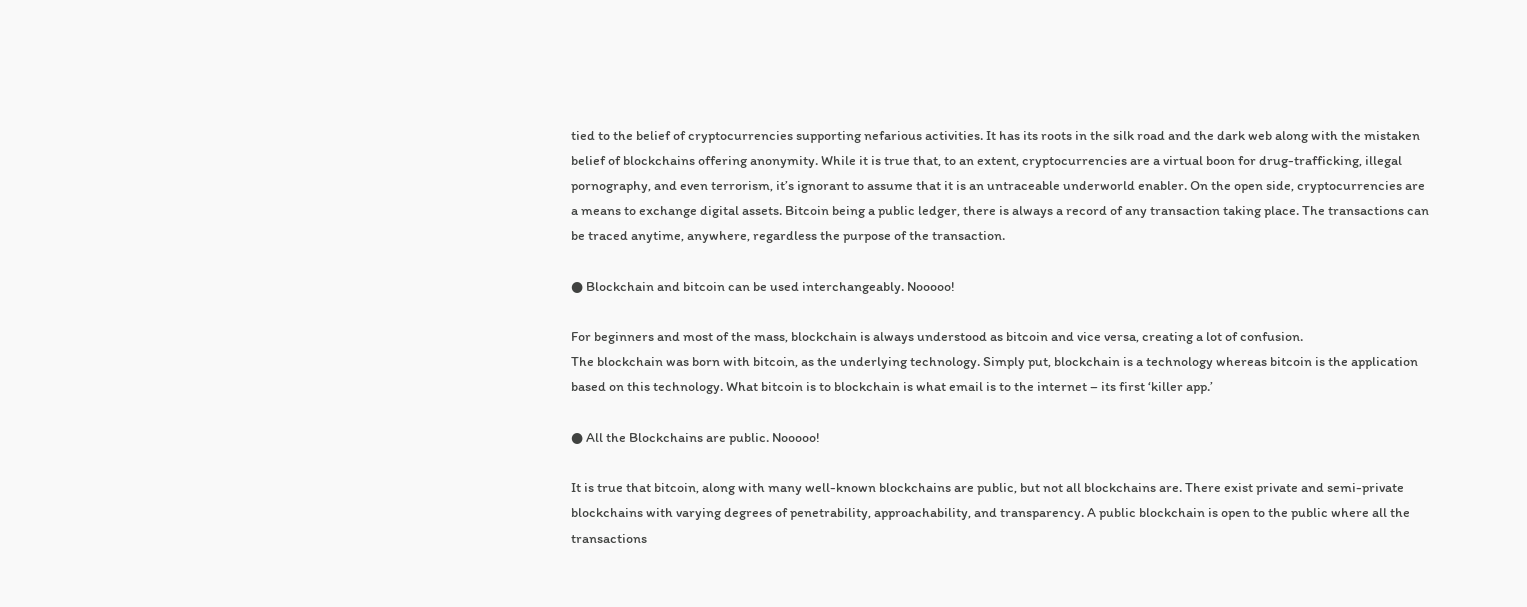tied to the belief of cryptocurrencies supporting nefarious activities. It has its roots in the silk road and the dark web along with the mistaken belief of blockchains offering anonymity. While it is true that, to an extent, cryptocurrencies are a virtual boon for drug-trafficking, illegal pornography, and even terrorism, it’s ignorant to assume that it is an untraceable underworld enabler. On the open side, cryptocurrencies are a means to exchange digital assets. Bitcoin being a public ledger, there is always a record of any transaction taking place. The transactions can be traced anytime, anywhere, regardless the purpose of the transaction.

● Blockchain and bitcoin can be used interchangeably. Nooooo!

For beginners and most of the mass, blockchain is always understood as bitcoin and vice versa, creating a lot of confusion.
The blockchain was born with bitcoin, as the underlying technology. Simply put, blockchain is a technology whereas bitcoin is the application based on this technology. What bitcoin is to blockchain is what email is to the internet – its first ‘killer app.’

● All the Blockchains are public. Nooooo!

It is true that bitcoin, along with many well-known blockchains are public, but not all blockchains are. There exist private and semi-private blockchains with varying degrees of penetrability, approachability, and transparency. A public blockchain is open to the public where all the transactions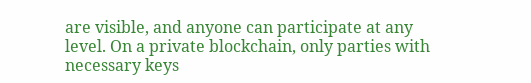are visible, and anyone can participate at any level. On a private blockchain, only parties with necessary keys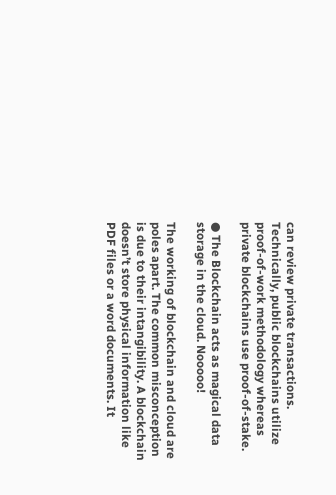can review private transactions. Technically, public blockchains utilize proof-of-work methodology whereas private blockchains use proof-of-stake.

● The Blockchain acts as magical data storage in the cloud. Nooooo!

The working of blockchain and cloud are poles apart. The common misconception is due to their intangibility. A blockchain doesn’t store physical information like PDF files or a word documents. It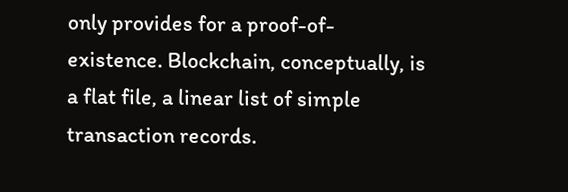only provides for a proof-of-existence. Blockchain, conceptually, is a flat file, a linear list of simple transaction records.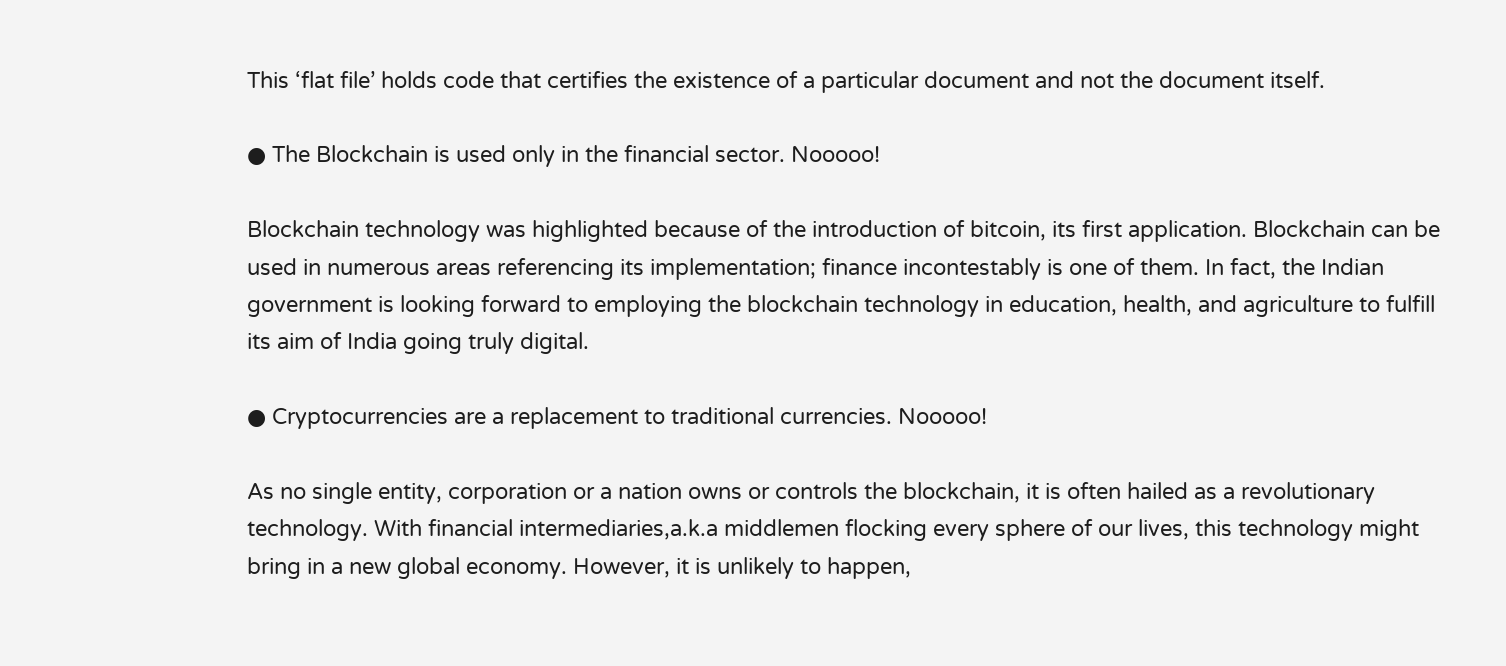This ‘flat file’ holds code that certifies the existence of a particular document and not the document itself.

● The Blockchain is used only in the financial sector. Nooooo!

Blockchain technology was highlighted because of the introduction of bitcoin, its first application. Blockchain can be used in numerous areas referencing its implementation; finance incontestably is one of them. In fact, the Indian government is looking forward to employing the blockchain technology in education, health, and agriculture to fulfill its aim of India going truly digital.

● Cryptocurrencies are a replacement to traditional currencies. Nooooo!

As no single entity, corporation or a nation owns or controls the blockchain, it is often hailed as a revolutionary technology. With financial intermediaries,a.k.a middlemen flocking every sphere of our lives, this technology might bring in a new global economy. However, it is unlikely to happen,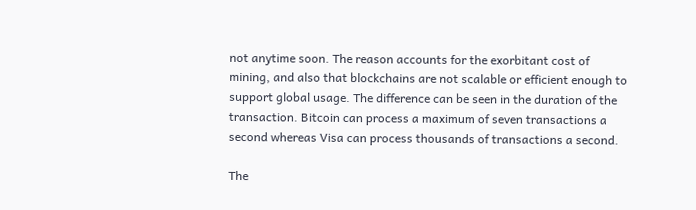not anytime soon. The reason accounts for the exorbitant cost of mining, and also that blockchains are not scalable or efficient enough to support global usage. The difference can be seen in the duration of the transaction. Bitcoin can process a maximum of seven transactions a second whereas Visa can process thousands of transactions a second.

The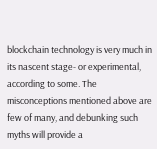blockchain technology is very much in its nascent stage- or experimental, according to some. The misconceptions mentioned above are few of many, and debunking such myths will provide a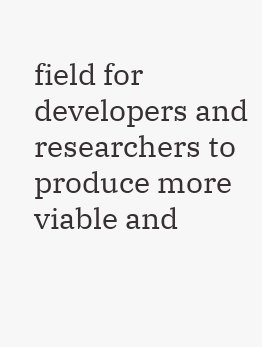field for developers and researchers to produce more viable and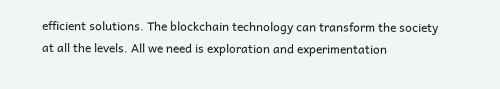efficient solutions. The blockchain technology can transform the society at all the levels. All we need is exploration and experimentation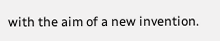with the aim of a new invention.